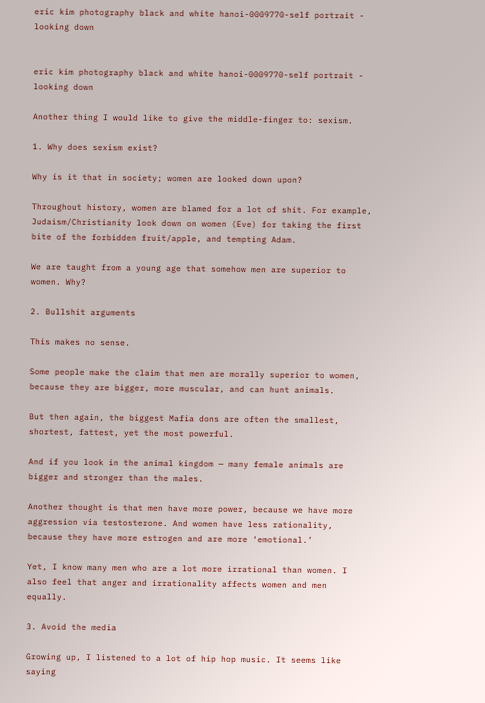eric kim photography black and white hanoi-0009770-self portrait - looking down


eric kim photography black and white hanoi-0009770-self portrait - looking down

Another thing I would like to give the middle-finger to: sexism.

1. Why does sexism exist?

Why is it that in society; women are looked down upon?

Throughout history, women are blamed for a lot of shit. For example, Judaism/Christianity look down on women (Eve) for taking the first bite of the forbidden fruit/apple, and tempting Adam.

We are taught from a young age that somehow men are superior to women. Why?

2. Bullshit arguments

This makes no sense.

Some people make the claim that men are morally superior to women, because they are bigger, more muscular, and can hunt animals.

But then again, the biggest Mafia dons are often the smallest, shortest, fattest, yet the most powerful.

And if you look in the animal kingdom — many female animals are bigger and stronger than the males.

Another thought is that men have more power, because we have more aggression via testosterone. And women have less rationality, because they have more estrogen and are more ‘emotional.’

Yet, I know many men who are a lot more irrational than women. I also feel that anger and irrationality affects women and men equally.

3. Avoid the media

Growing up, I listened to a lot of hip hop music. It seems like saying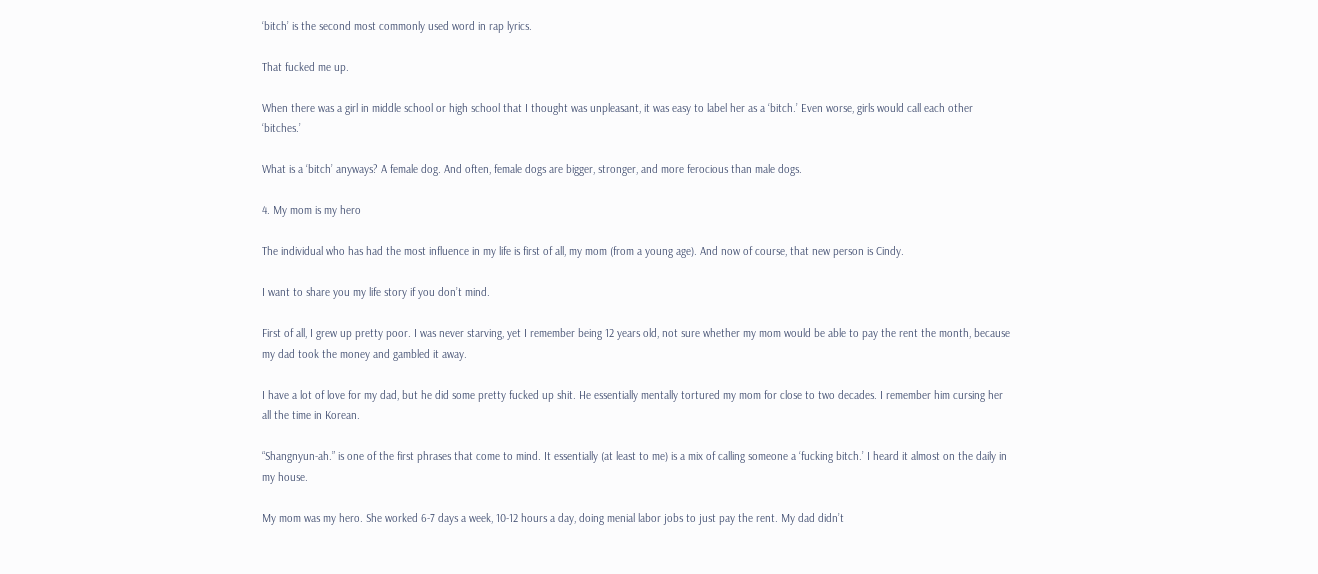‘bitch’ is the second most commonly used word in rap lyrics.

That fucked me up.

When there was a girl in middle school or high school that I thought was unpleasant, it was easy to label her as a ‘bitch.’ Even worse, girls would call each other ‘bitches.’

What is a ‘bitch’ anyways? A female dog. And often, female dogs are bigger, stronger, and more ferocious than male dogs.

4. My mom is my hero

The individual who has had the most influence in my life is first of all, my mom (from a young age). And now of course, that new person is Cindy.

I want to share you my life story if you don’t mind.

First of all, I grew up pretty poor. I was never starving, yet I remember being 12 years old, not sure whether my mom would be able to pay the rent the month, because my dad took the money and gambled it away.

I have a lot of love for my dad, but he did some pretty fucked up shit. He essentially mentally tortured my mom for close to two decades. I remember him cursing her all the time in Korean.

“Shangnyun-ah.” is one of the first phrases that come to mind. It essentially (at least to me) is a mix of calling someone a ‘fucking bitch.’ I heard it almost on the daily in my house.

My mom was my hero. She worked 6-7 days a week, 10-12 hours a day, doing menial labor jobs to just pay the rent. My dad didn’t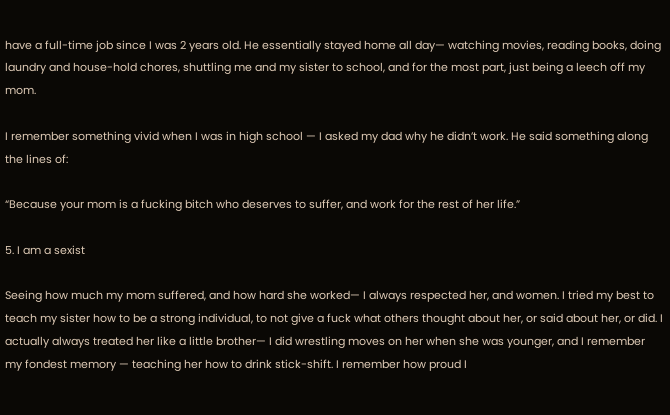have a full-time job since I was 2 years old. He essentially stayed home all day— watching movies, reading books, doing laundry and house-hold chores, shuttling me and my sister to school, and for the most part, just being a leech off my mom.

I remember something vivid when I was in high school — I asked my dad why he didn’t work. He said something along the lines of:

“Because your mom is a fucking bitch who deserves to suffer, and work for the rest of her life.”

5. I am a sexist

Seeing how much my mom suffered, and how hard she worked— I always respected her, and women. I tried my best to teach my sister how to be a strong individual, to not give a fuck what others thought about her, or said about her, or did. I actually always treated her like a little brother— I did wrestling moves on her when she was younger, and I remember my fondest memory — teaching her how to drink stick-shift. I remember how proud I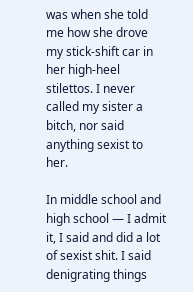was when she told me how she drove my stick-shift car in her high-heel stilettos. I never called my sister a bitch, nor said anything sexist to her.

In middle school and high school — I admit it, I said and did a lot of sexist shit. I said denigrating things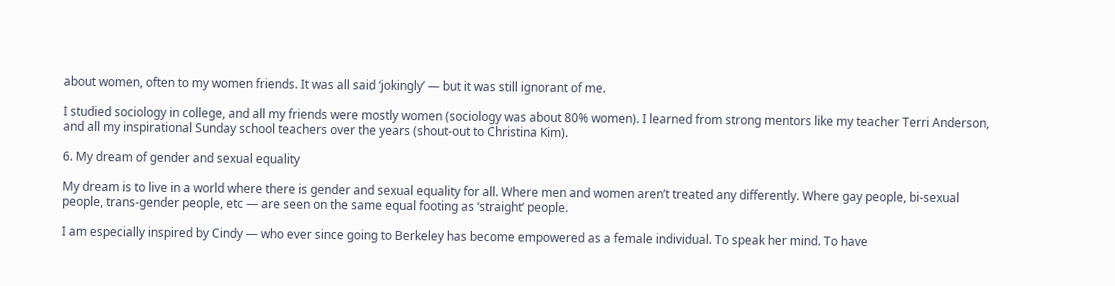about women, often to my women friends. It was all said ‘jokingly’ — but it was still ignorant of me.

I studied sociology in college, and all my friends were mostly women (sociology was about 80% women). I learned from strong mentors like my teacher Terri Anderson, and all my inspirational Sunday school teachers over the years (shout-out to Christina Kim).

6. My dream of gender and sexual equality

My dream is to live in a world where there is gender and sexual equality for all. Where men and women aren’t treated any differently. Where gay people, bi-sexual people, trans-gender people, etc — are seen on the same equal footing as ‘straight’ people.

I am especially inspired by Cindy — who ever since going to Berkeley has become empowered as a female individual. To speak her mind. To have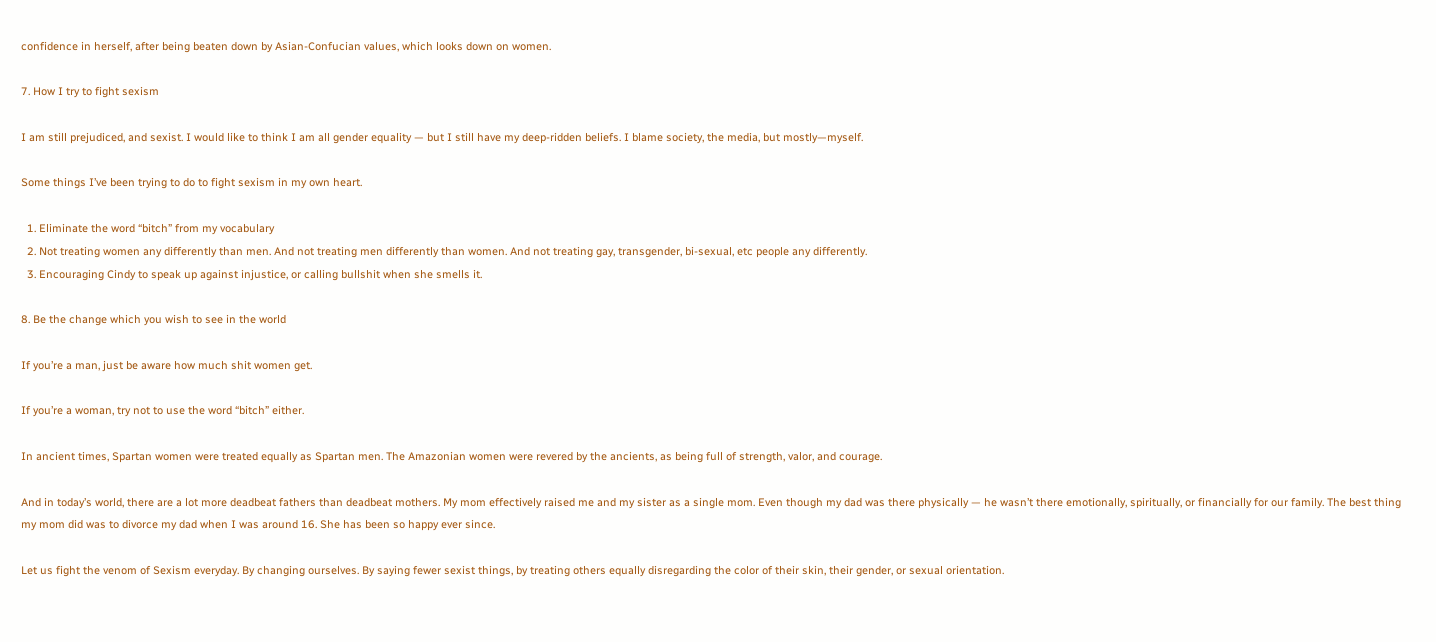confidence in herself, after being beaten down by Asian-Confucian values, which looks down on women.

7. How I try to fight sexism

I am still prejudiced, and sexist. I would like to think I am all gender equality — but I still have my deep-ridden beliefs. I blame society, the media, but mostly—myself.

Some things I’ve been trying to do to fight sexism in my own heart.

  1. Eliminate the word “bitch” from my vocabulary
  2. Not treating women any differently than men. And not treating men differently than women. And not treating gay, transgender, bi-sexual, etc people any differently.
  3. Encouraging Cindy to speak up against injustice, or calling bullshit when she smells it.

8. Be the change which you wish to see in the world

If you’re a man, just be aware how much shit women get.

If you’re a woman, try not to use the word “bitch” either.

In ancient times, Spartan women were treated equally as Spartan men. The Amazonian women were revered by the ancients, as being full of strength, valor, and courage.

And in today’s world, there are a lot more deadbeat fathers than deadbeat mothers. My mom effectively raised me and my sister as a single mom. Even though my dad was there physically — he wasn’t there emotionally, spiritually, or financially for our family. The best thing my mom did was to divorce my dad when I was around 16. She has been so happy ever since.

Let us fight the venom of Sexism everyday. By changing ourselves. By saying fewer sexist things, by treating others equally disregarding the color of their skin, their gender, or sexual orientation.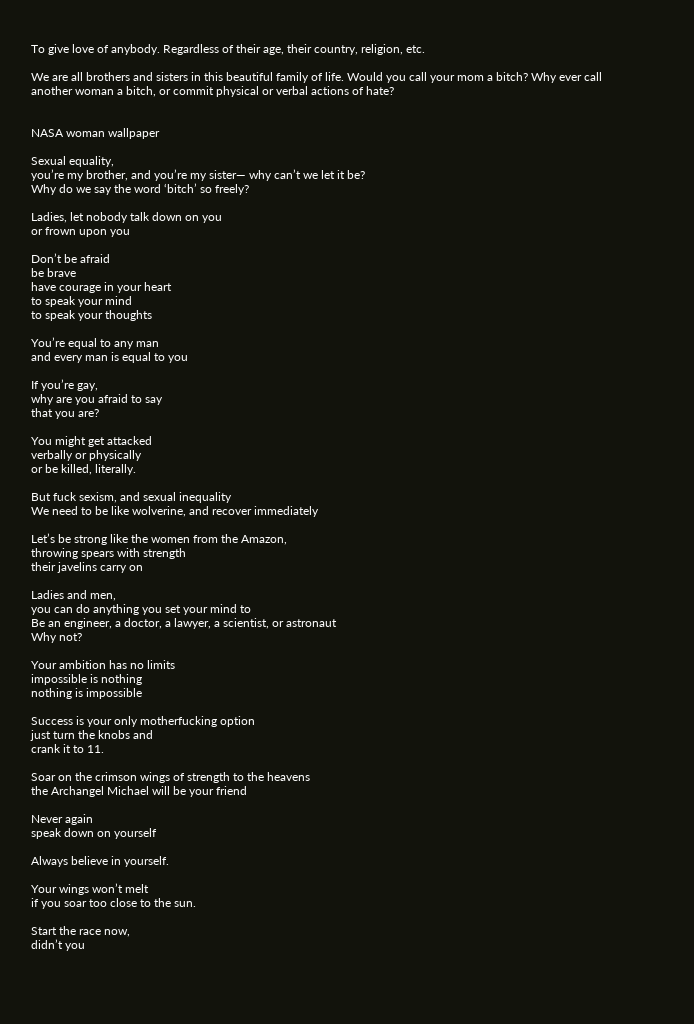To give love of anybody. Regardless of their age, their country, religion, etc.

We are all brothers and sisters in this beautiful family of life. Would you call your mom a bitch? Why ever call another woman a bitch, or commit physical or verbal actions of hate?


NASA woman wallpaper

Sexual equality,
you’re my brother, and you’re my sister— why can’t we let it be?
Why do we say the word ‘bitch’ so freely?

Ladies, let nobody talk down on you
or frown upon you

Don’t be afraid
be brave
have courage in your heart
to speak your mind
to speak your thoughts

You’re equal to any man
and every man is equal to you

If you’re gay,
why are you afraid to say
that you are?

You might get attacked
verbally or physically
or be killed, literally.

But fuck sexism, and sexual inequality
We need to be like wolverine, and recover immediately

Let’s be strong like the women from the Amazon,
throwing spears with strength
their javelins carry on

Ladies and men,
you can do anything you set your mind to
Be an engineer, a doctor, a lawyer, a scientist, or astronaut
Why not?

Your ambition has no limits
impossible is nothing
nothing is impossible

Success is your only motherfucking option
just turn the knobs and
crank it to 11.

Soar on the crimson wings of strength to the heavens
the Archangel Michael will be your friend

Never again
speak down on yourself

Always believe in yourself.

Your wings won’t melt
if you soar too close to the sun.

Start the race now,
didn’t you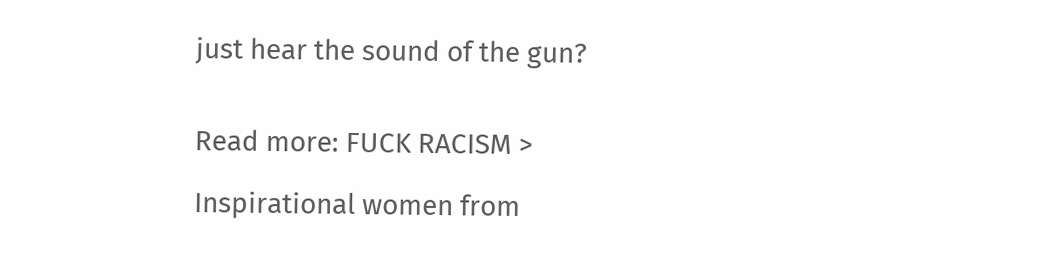just hear the sound of the gun?


Read more: FUCK RACISM >

Inspirational women from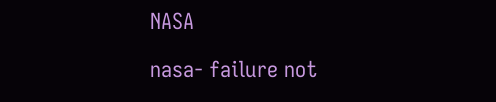NASA

nasa- failure not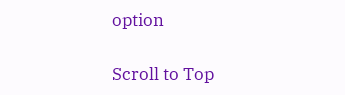option

Scroll to Top